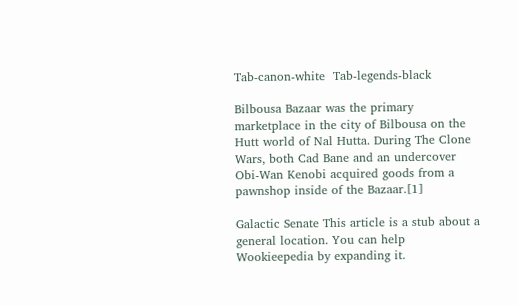Tab-canon-white  Tab-legends-black

Bilbousa Bazaar was the primary marketplace in the city of Bilbousa on the Hutt world of Nal Hutta. During The Clone Wars, both Cad Bane and an undercover Obi-Wan Kenobi acquired goods from a pawnshop inside of the Bazaar.[1]

Galactic Senate This article is a stub about a general location. You can help Wookieepedia by expanding it.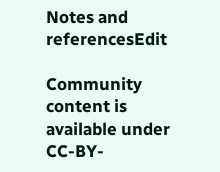Notes and referencesEdit

Community content is available under CC-BY-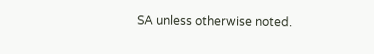SA unless otherwise noted.